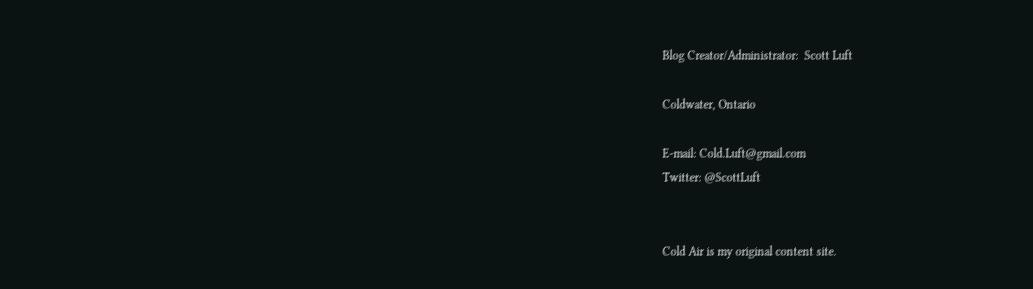Blog Creator/Administrator:  Scott Luft

Coldwater, Ontario

E-mail: Cold.Luft@gmail.com
Twitter: @ScottLuft


Cold Air is my original content site.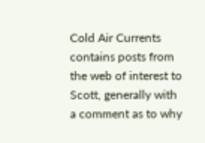Cold Air Currents contains posts from the web of interest to Scott, generally with a comment as to why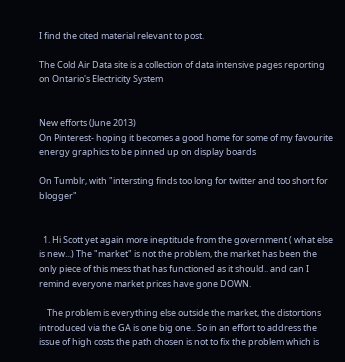I find the cited material relevant to post.

The Cold Air Data site is a collection of data intensive pages reporting on Ontario's Electricity System


New efforts (June 2013)
On Pinterest- hoping it becomes a good home for some of my favourite energy graphics to be pinned up on display boards

On Tumblr, with "intersting finds too long for twitter and too short for blogger"


  1. Hi Scott yet again more ineptitude from the government ( what else is new...) The "market" is not the problem, the market has been the only piece of this mess that has functioned as it should.. and can I remind everyone market prices have gone DOWN.

    The problem is everything else outside the market, the distortions introduced via the GA is one big one.. So in an effort to address the issue of high costs the path chosen is not to fix the problem which is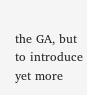the GA, but to introduce yet more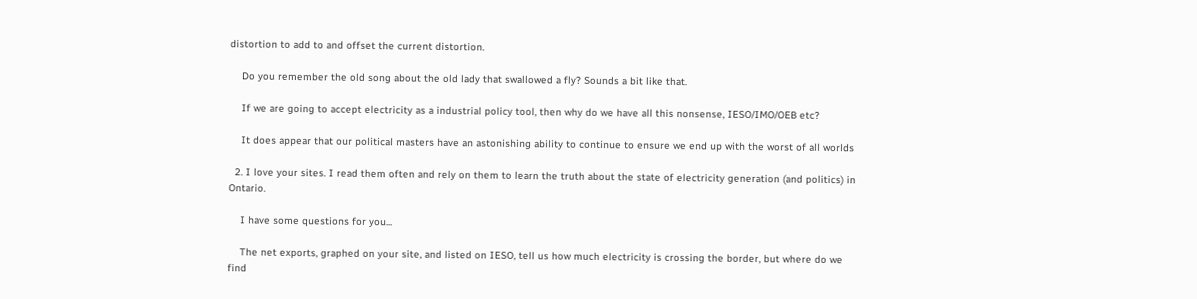distortion to add to and offset the current distortion.

    Do you remember the old song about the old lady that swallowed a fly? Sounds a bit like that.

    If we are going to accept electricity as a industrial policy tool, then why do we have all this nonsense, IESO/IMO/OEB etc?

    It does appear that our political masters have an astonishing ability to continue to ensure we end up with the worst of all worlds

  2. I love your sites. I read them often and rely on them to learn the truth about the state of electricity generation (and politics) in Ontario.

    I have some questions for you...

    The net exports, graphed on your site, and listed on IESO, tell us how much electricity is crossing the border, but where do we find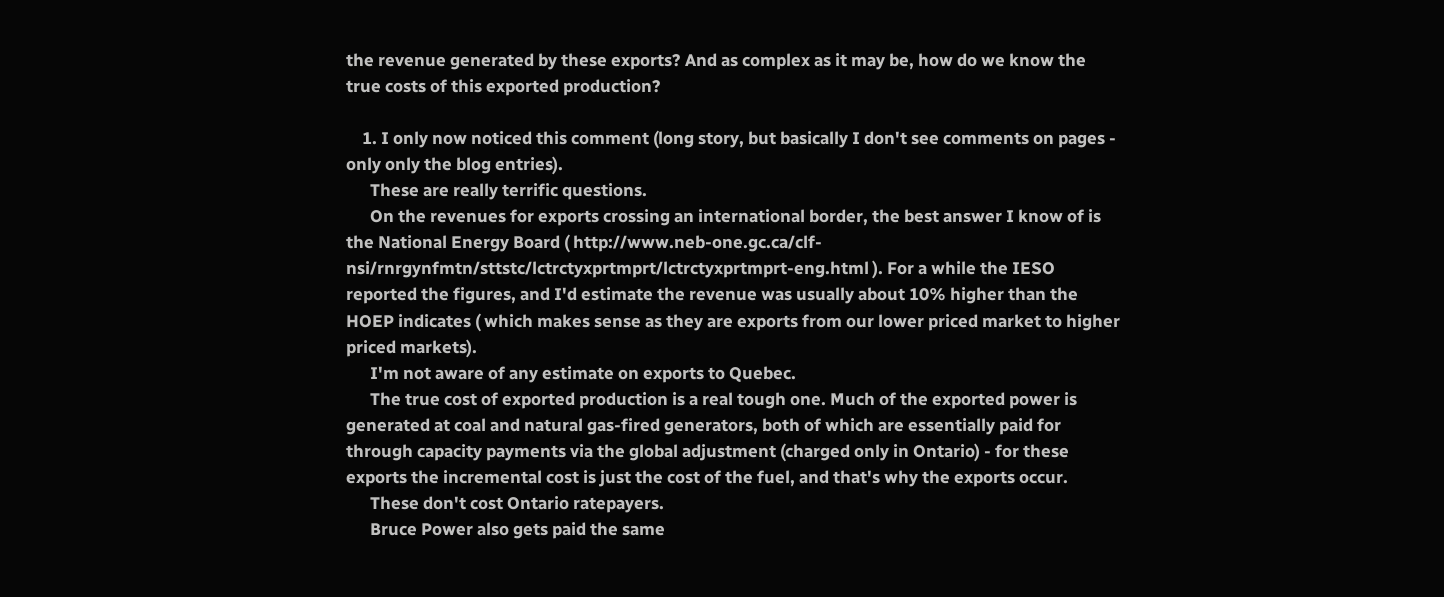the revenue generated by these exports? And as complex as it may be, how do we know the true costs of this exported production?

    1. I only now noticed this comment (long story, but basically I don't see comments on pages - only only the blog entries).
      These are really terrific questions.
      On the revenues for exports crossing an international border, the best answer I know of is the National Energy Board ( http://www.neb-one.gc.ca/clf-nsi/rnrgynfmtn/sttstc/lctrctyxprtmprt/lctrctyxprtmprt-eng.html ). For a while the IESO reported the figures, and I'd estimate the revenue was usually about 10% higher than the HOEP indicates ( which makes sense as they are exports from our lower priced market to higher priced markets).
      I'm not aware of any estimate on exports to Quebec.
      The true cost of exported production is a real tough one. Much of the exported power is generated at coal and natural gas-fired generators, both of which are essentially paid for through capacity payments via the global adjustment (charged only in Ontario) - for these exports the incremental cost is just the cost of the fuel, and that's why the exports occur.
      These don't cost Ontario ratepayers.
      Bruce Power also gets paid the same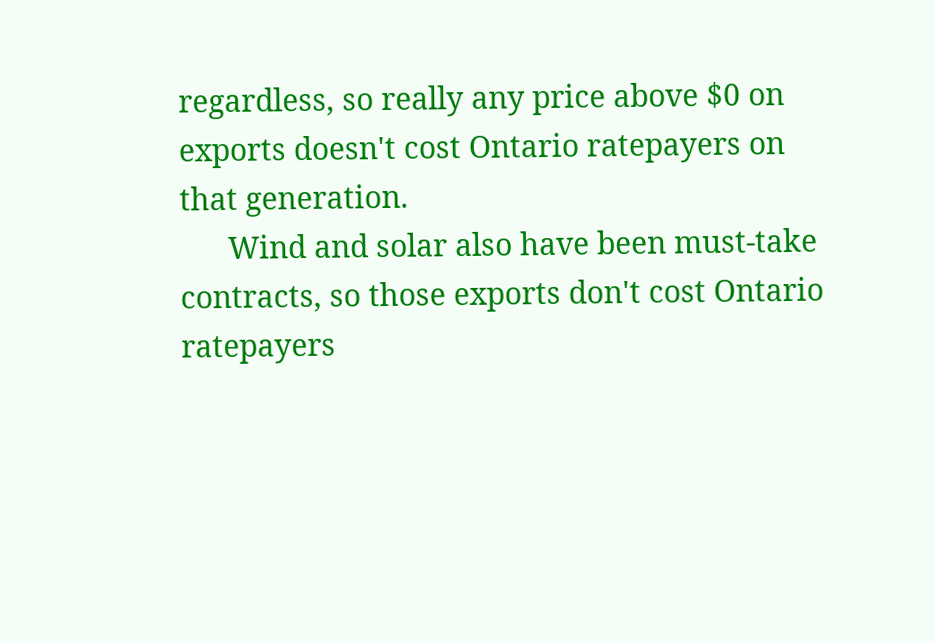regardless, so really any price above $0 on exports doesn't cost Ontario ratepayers on that generation.
      Wind and solar also have been must-take contracts, so those exports don't cost Ontario ratepayers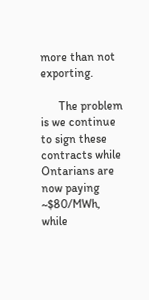more than not exporting.

      The problem is we continue to sign these contracts while Ontarians are now paying ~$80/MWh, while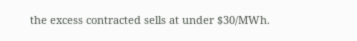the excess contracted sells at under $30/MWh.